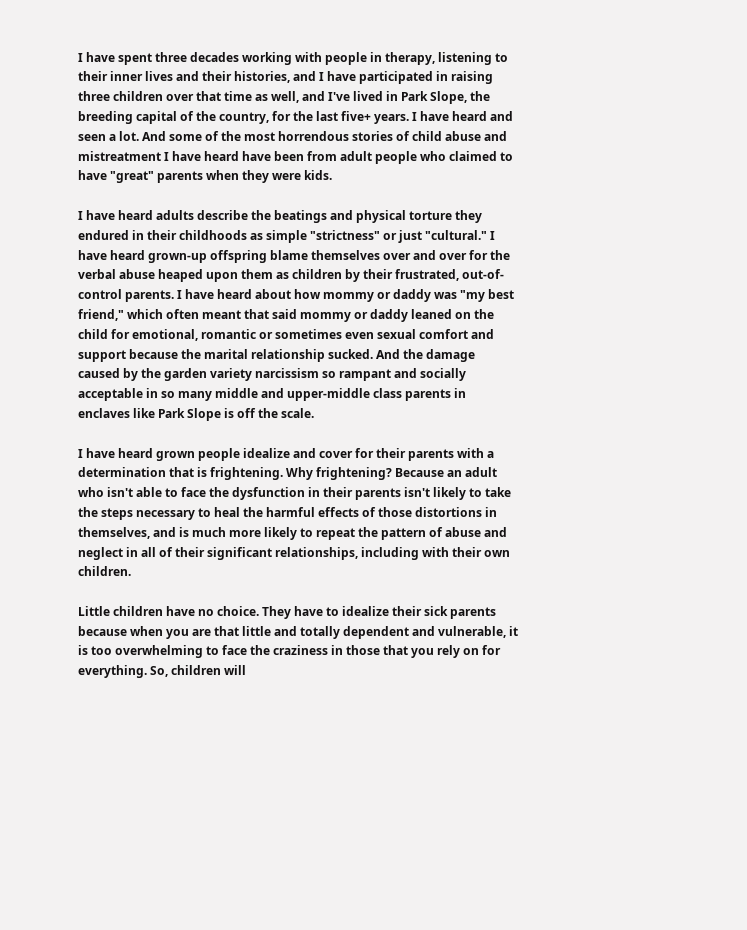I have spent three decades working with people in therapy, listening to their inner lives and their histories, and I have participated in raising three children over that time as well, and I've lived in Park Slope, the breeding capital of the country, for the last five+ years. I have heard and seen a lot. And some of the most horrendous stories of child abuse and mistreatment I have heard have been from adult people who claimed to have "great" parents when they were kids.

I have heard adults describe the beatings and physical torture they endured in their childhoods as simple "strictness" or just "cultural." I have heard grown-up offspring blame themselves over and over for the verbal abuse heaped upon them as children by their frustrated, out-of-control parents. I have heard about how mommy or daddy was "my best friend," which often meant that said mommy or daddy leaned on the child for emotional, romantic or sometimes even sexual comfort and support because the marital relationship sucked. And the damage caused by the garden variety narcissism so rampant and socially acceptable in so many middle and upper-middle class parents in enclaves like Park Slope is off the scale.

I have heard grown people idealize and cover for their parents with a determination that is frightening. Why frightening? Because an adult who isn't able to face the dysfunction in their parents isn't likely to take the steps necessary to heal the harmful effects of those distortions in themselves, and is much more likely to repeat the pattern of abuse and neglect in all of their significant relationships, including with their own children.

Little children have no choice. They have to idealize their sick parents because when you are that little and totally dependent and vulnerable, it is too overwhelming to face the craziness in those that you rely on for everything. So, children will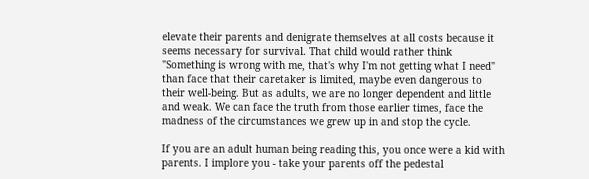elevate their parents and denigrate themselves at all costs because it seems necessary for survival. That child would rather think "Something is wrong with me, that's why I'm not getting what I need" than face that their caretaker is limited, maybe even dangerous to their well-being. But as adults, we are no longer dependent and little and weak. We can face the truth from those earlier times, face the madness of the circumstances we grew up in and stop the cycle.

If you are an adult human being reading this, you once were a kid with parents. I implore you - take your parents off the pedestal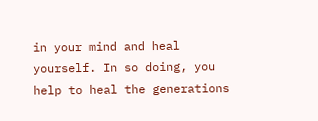in your mind and heal yourself. In so doing, you help to heal the generations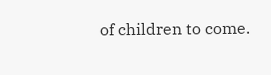of children to come.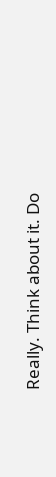Really. Think about it. Do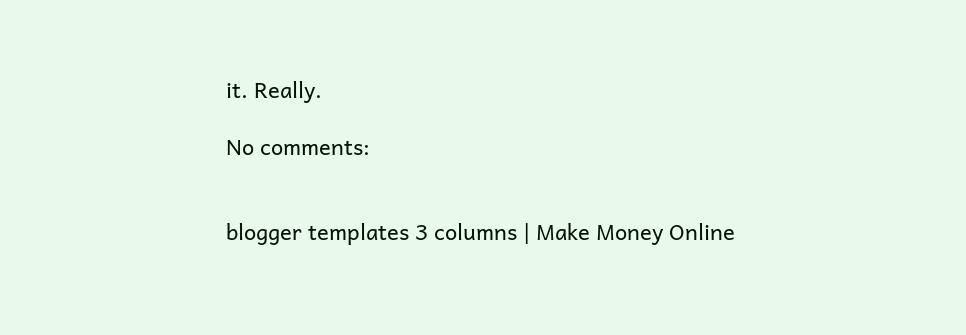it. Really.

No comments:


blogger templates 3 columns | Make Money Online